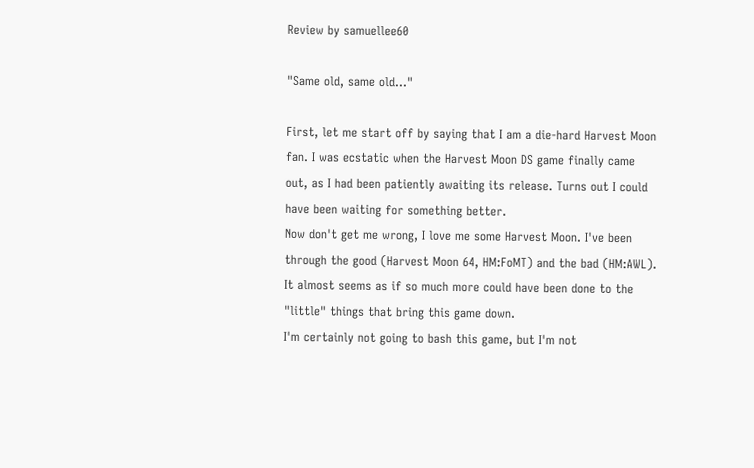Review by samuellee60

"Same old, same old..."

First, let me start off by saying that I am a die-hard Harvest Moon fan. I was ecstatic when the Harvest Moon DS game finally came out, as I had been patiently awaiting its release. Turns out I could have been waiting for something better.
Now don't get me wrong, I love me some Harvest Moon. I've been through the good (Harvest Moon 64, HM:FoMT) and the bad (HM:AWL). It almost seems as if so much more could have been done to the "little" things that bring this game down.
I'm certainly not going to bash this game, but I'm not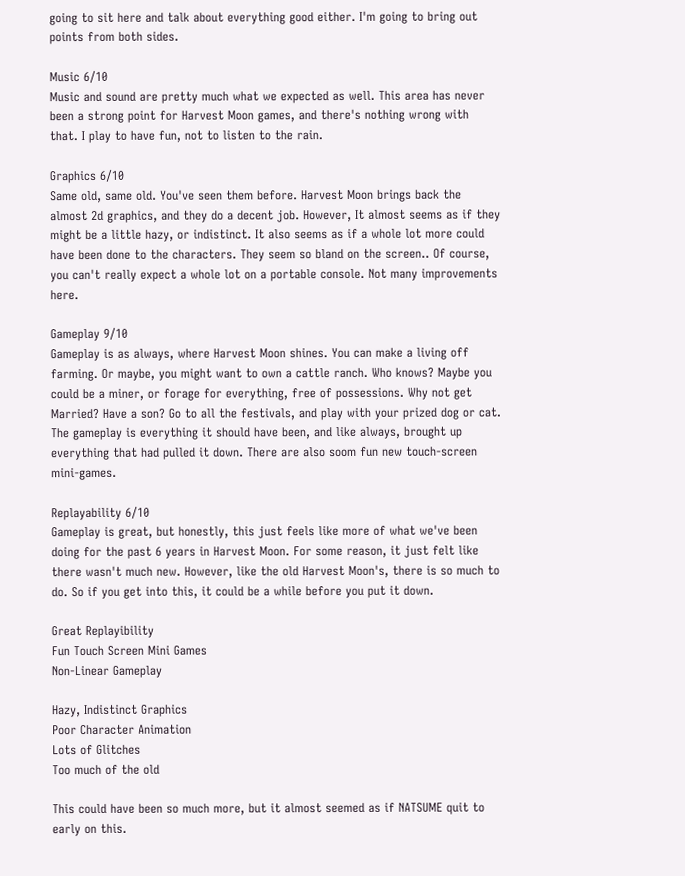going to sit here and talk about everything good either. I'm going to bring out points from both sides.

Music 6/10
Music and sound are pretty much what we expected as well. This area has never been a strong point for Harvest Moon games, and there's nothing wrong with that. I play to have fun, not to listen to the rain.

Graphics 6/10
Same old, same old. You've seen them before. Harvest Moon brings back the almost 2d graphics, and they do a decent job. However, It almost seems as if they might be a little hazy, or indistinct. It also seems as if a whole lot more could have been done to the characters. They seem so bland on the screen.. Of course, you can't really expect a whole lot on a portable console. Not many improvements here.

Gameplay 9/10
Gameplay is as always, where Harvest Moon shines. You can make a living off farming. Or maybe, you might want to own a cattle ranch. Who knows? Maybe you could be a miner, or forage for everything, free of possessions. Why not get Married? Have a son? Go to all the festivals, and play with your prized dog or cat. The gameplay is everything it should have been, and like always, brought up everything that had pulled it down. There are also soom fun new touch-screen mini-games.

Replayability 6/10
Gameplay is great, but honestly, this just feels like more of what we've been doing for the past 6 years in Harvest Moon. For some reason, it just felt like there wasn't much new. However, like the old Harvest Moon's, there is so much to do. So if you get into this, it could be a while before you put it down.

Great Replayibility
Fun Touch Screen Mini Games
Non-Linear Gameplay

Hazy, Indistinct Graphics
Poor Character Animation
Lots of Glitches
Too much of the old

This could have been so much more, but it almost seemed as if NATSUME quit to early on this.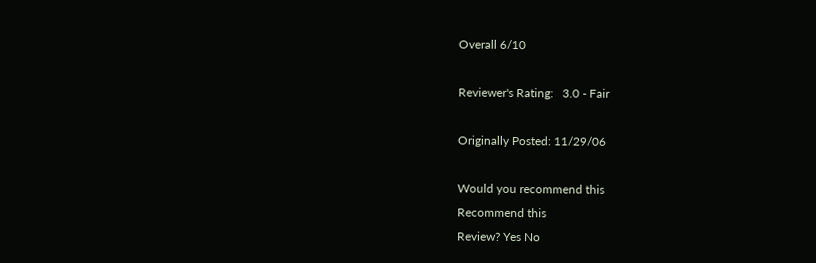Overall 6/10

Reviewer's Rating:   3.0 - Fair

Originally Posted: 11/29/06

Would you recommend this
Recommend this
Review? Yes No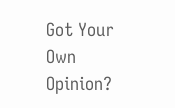Got Your Own Opinion?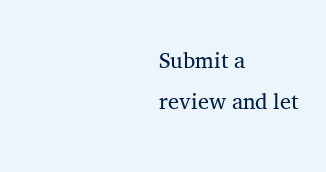Submit a review and let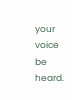your voice be heard.